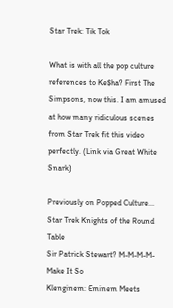Star Trek: Tik Tok

What is with all the pop culture references to Ke$ha? First The Simpsons, now this. I am amused at how many ridiculous scenes from Star Trek fit this video perfectly. (Link via Great White Snark)

Previously on Popped Culture...
Star Trek Knights of the Round Table
Sir Patrick Stewart? M-M-M-M-Make It So
Klenginem: Eminem Meets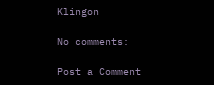Klingon

No comments:

Post a Comment